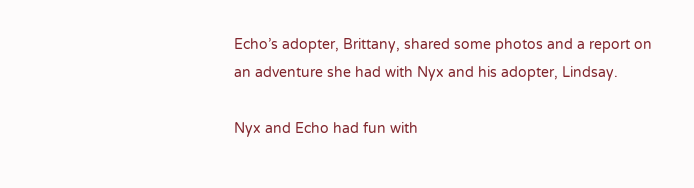Echo’s adopter, Brittany, shared some photos and a report on an adventure she had with Nyx and his adopter, Lindsay.

Nyx and Echo had fun with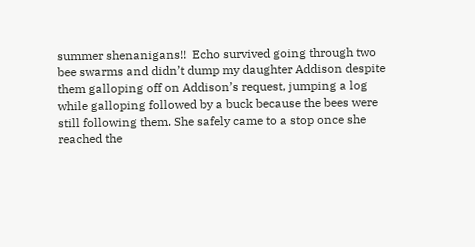summer shenanigans!!  Echo survived going through two bee swarms and didn’t dump my daughter Addison despite them galloping off on Addison’s request, jumping a log while galloping followed by a buck because the bees were still following them. She safely came to a stop once she reached the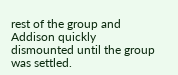rest of the group and Addison quickly dismounted until the group was settled.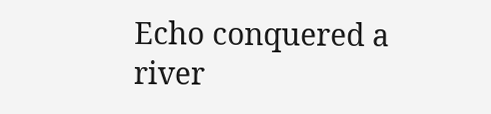Echo conquered a river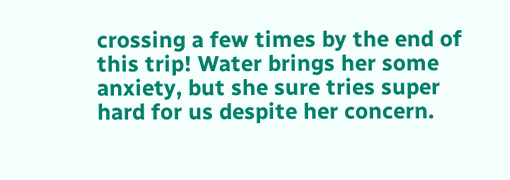crossing a few times by the end of this trip! Water brings her some anxiety, but she sure tries super hard for us despite her concern.